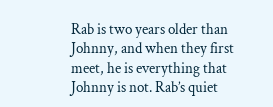Rab is two years older than Johnny, and when they first meet, he is everything that Johnny is not. Rab’s quiet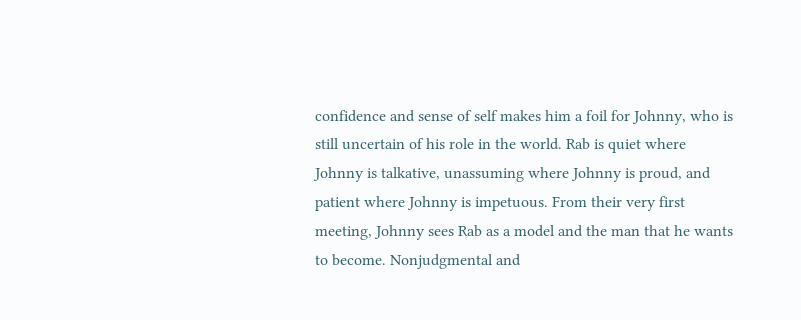confidence and sense of self makes him a foil for Johnny, who is still uncertain of his role in the world. Rab is quiet where Johnny is talkative, unassuming where Johnny is proud, and patient where Johnny is impetuous. From their very first meeting, Johnny sees Rab as a model and the man that he wants to become. Nonjudgmental and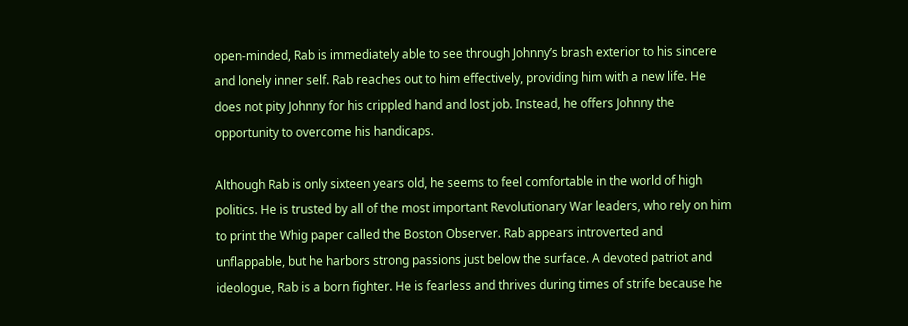open-minded, Rab is immediately able to see through Johnny’s brash exterior to his sincere and lonely inner self. Rab reaches out to him effectively, providing him with a new life. He does not pity Johnny for his crippled hand and lost job. Instead, he offers Johnny the opportunity to overcome his handicaps.

Although Rab is only sixteen years old, he seems to feel comfortable in the world of high politics. He is trusted by all of the most important Revolutionary War leaders, who rely on him to print the Whig paper called the Boston Observer. Rab appears introverted and unflappable, but he harbors strong passions just below the surface. A devoted patriot and ideologue, Rab is a born fighter. He is fearless and thrives during times of strife because he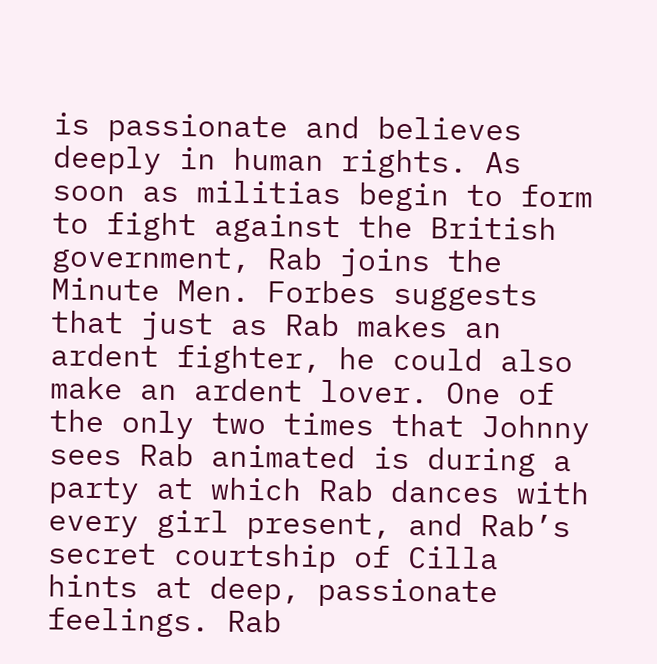is passionate and believes deeply in human rights. As soon as militias begin to form to fight against the British government, Rab joins the Minute Men. Forbes suggests that just as Rab makes an ardent fighter, he could also make an ardent lover. One of the only two times that Johnny sees Rab animated is during a party at which Rab dances with every girl present, and Rab’s secret courtship of Cilla hints at deep, passionate feelings. Rab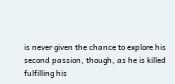is never given the chance to explore his second passion, though, as he is killed fulfilling his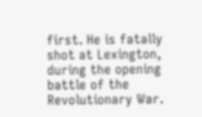first. He is fatally shot at Lexington, during the opening battle of the Revolutionary War.